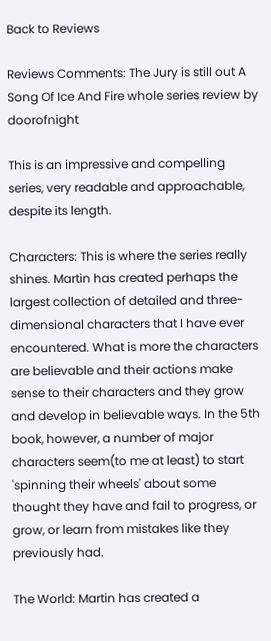Back to Reviews

Reviews Comments: The Jury is still out A Song Of Ice And Fire whole series review by doorofnight

This is an impressive and compelling series, very readable and approachable, despite its length.

Characters: This is where the series really shines. Martin has created perhaps the largest collection of detailed and three-dimensional characters that I have ever encountered. What is more the characters are believable and their actions make sense to their characters and they grow and develop in believable ways. In the 5th book, however, a number of major characters seem(to me at least) to start 'spinning their wheels' about some thought they have and fail to progress, or grow, or learn from mistakes like they previously had.

The World: Martin has created a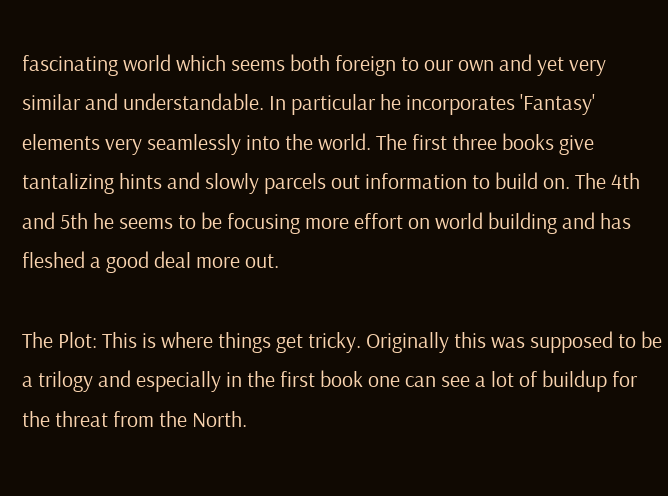fascinating world which seems both foreign to our own and yet very similar and understandable. In particular he incorporates 'Fantasy' elements very seamlessly into the world. The first three books give tantalizing hints and slowly parcels out information to build on. The 4th and 5th he seems to be focusing more effort on world building and has fleshed a good deal more out.

The Plot: This is where things get tricky. Originally this was supposed to be a trilogy and especially in the first book one can see a lot of buildup for the threat from the North.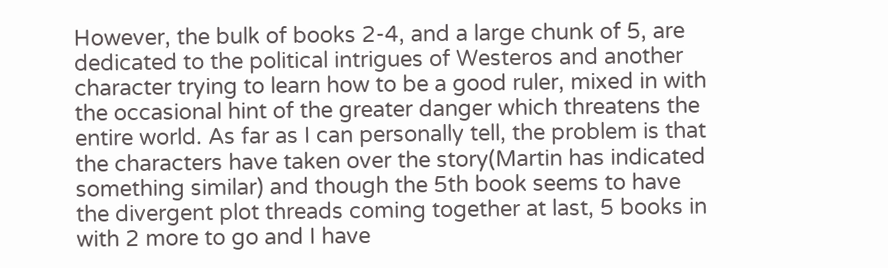However, the bulk of books 2-4, and a large chunk of 5, are dedicated to the political intrigues of Westeros and another character trying to learn how to be a good ruler, mixed in with the occasional hint of the greater danger which threatens the entire world. As far as I can personally tell, the problem is that the characters have taken over the story(Martin has indicated something similar) and though the 5th book seems to have the divergent plot threads coming together at last, 5 books in with 2 more to go and I have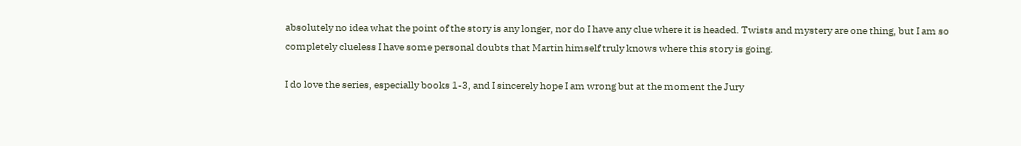absolutely no idea what the point of the story is any longer, nor do I have any clue where it is headed. Twists and mystery are one thing, but I am so completely clueless I have some personal doubts that Martin himself truly knows where this story is going.

I do love the series, especially books 1-3, and I sincerely hope I am wrong but at the moment the Jury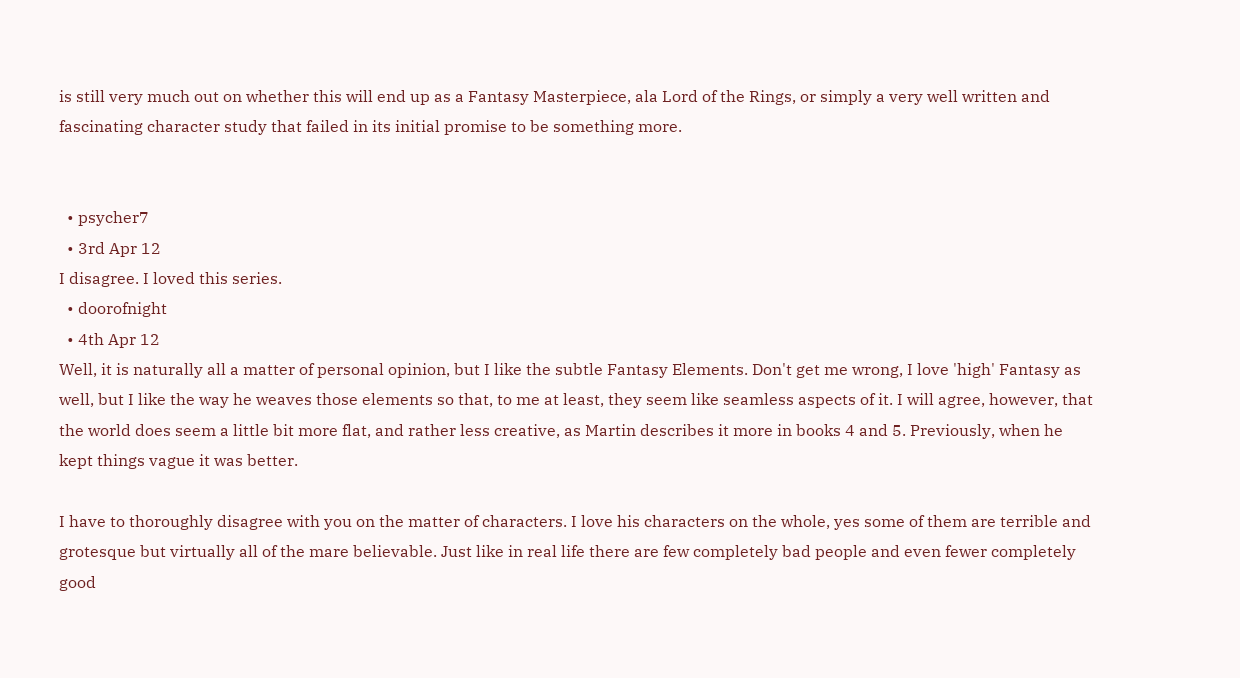is still very much out on whether this will end up as a Fantasy Masterpiece, ala Lord of the Rings, or simply a very well written and fascinating character study that failed in its initial promise to be something more.


  • psycher7
  • 3rd Apr 12
I disagree. I loved this series.
  • doorofnight
  • 4th Apr 12
Well, it is naturally all a matter of personal opinion, but I like the subtle Fantasy Elements. Don't get me wrong, I love 'high' Fantasy as well, but I like the way he weaves those elements so that, to me at least, they seem like seamless aspects of it. I will agree, however, that the world does seem a little bit more flat, and rather less creative, as Martin describes it more in books 4 and 5. Previously, when he kept things vague it was better.

I have to thoroughly disagree with you on the matter of characters. I love his characters on the whole, yes some of them are terrible and grotesque but virtually all of the mare believable. Just like in real life there are few completely bad people and even fewer completely good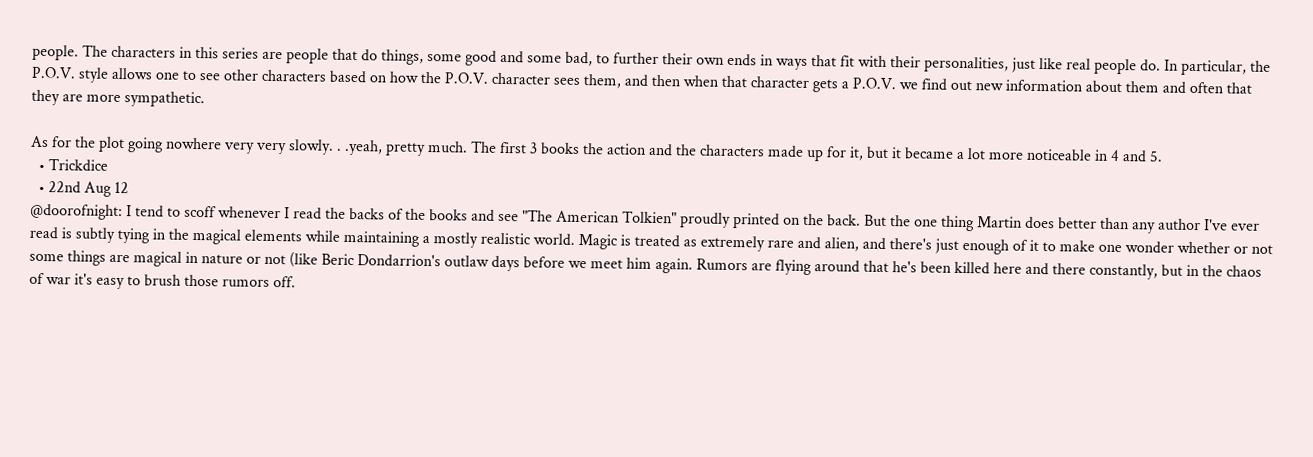people. The characters in this series are people that do things, some good and some bad, to further their own ends in ways that fit with their personalities, just like real people do. In particular, the P.O.V. style allows one to see other characters based on how the P.O.V. character sees them, and then when that character gets a P.O.V. we find out new information about them and often that they are more sympathetic.

As for the plot going nowhere very very slowly. . .yeah, pretty much. The first 3 books the action and the characters made up for it, but it became a lot more noticeable in 4 and 5.
  • Trickdice
  • 22nd Aug 12
@doorofnight: I tend to scoff whenever I read the backs of the books and see "The American Tolkien" proudly printed on the back. But the one thing Martin does better than any author I've ever read is subtly tying in the magical elements while maintaining a mostly realistic world. Magic is treated as extremely rare and alien, and there's just enough of it to make one wonder whether or not some things are magical in nature or not (like Beric Dondarrion's outlaw days before we meet him again. Rumors are flying around that he's been killed here and there constantly, but in the chaos of war it's easy to brush those rumors off.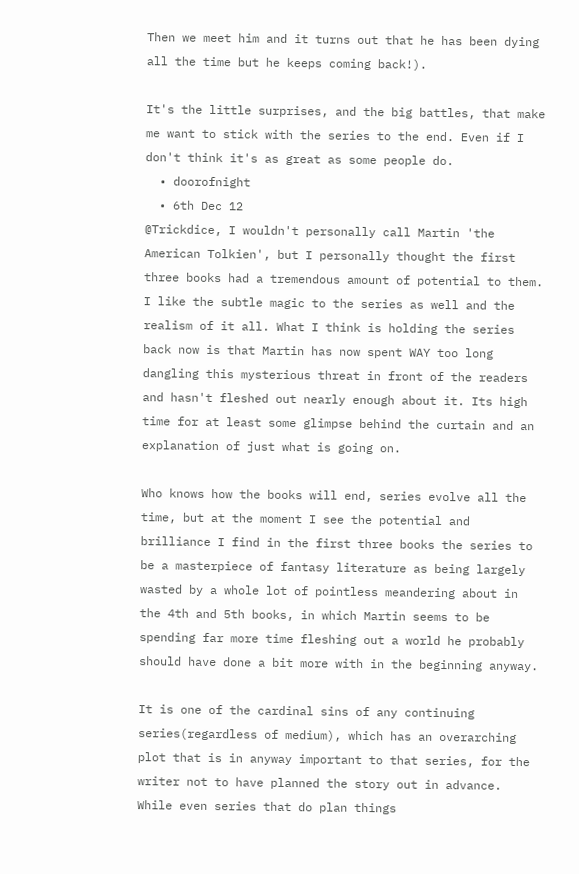Then we meet him and it turns out that he has been dying all the time but he keeps coming back!).

It's the little surprises, and the big battles, that make me want to stick with the series to the end. Even if I don't think it's as great as some people do.
  • doorofnight
  • 6th Dec 12
@Trickdice, I wouldn't personally call Martin 'the American Tolkien', but I personally thought the first three books had a tremendous amount of potential to them. I like the subtle magic to the series as well and the realism of it all. What I think is holding the series back now is that Martin has now spent WAY too long dangling this mysterious threat in front of the readers and hasn't fleshed out nearly enough about it. Its high time for at least some glimpse behind the curtain and an explanation of just what is going on.

Who knows how the books will end, series evolve all the time, but at the moment I see the potential and brilliance I find in the first three books the series to be a masterpiece of fantasy literature as being largely wasted by a whole lot of pointless meandering about in the 4th and 5th books, in which Martin seems to be spending far more time fleshing out a world he probably should have done a bit more with in the beginning anyway.

It is one of the cardinal sins of any continuing series(regardless of medium), which has an overarching plot that is in anyway important to that series, for the writer not to have planned the story out in advance. While even series that do plan things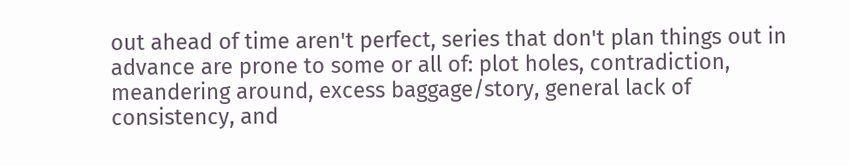out ahead of time aren't perfect, series that don't plan things out in advance are prone to some or all of: plot holes, contradiction, meandering around, excess baggage/story, general lack of consistency, and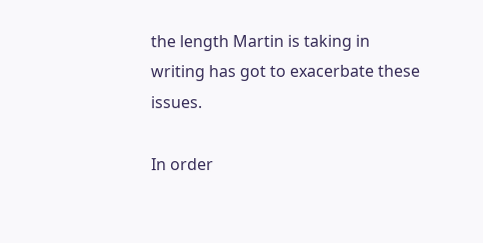the length Martin is taking in writing has got to exacerbate these issues.

In order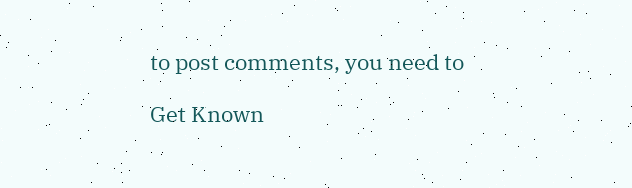to post comments, you need to

Get Known